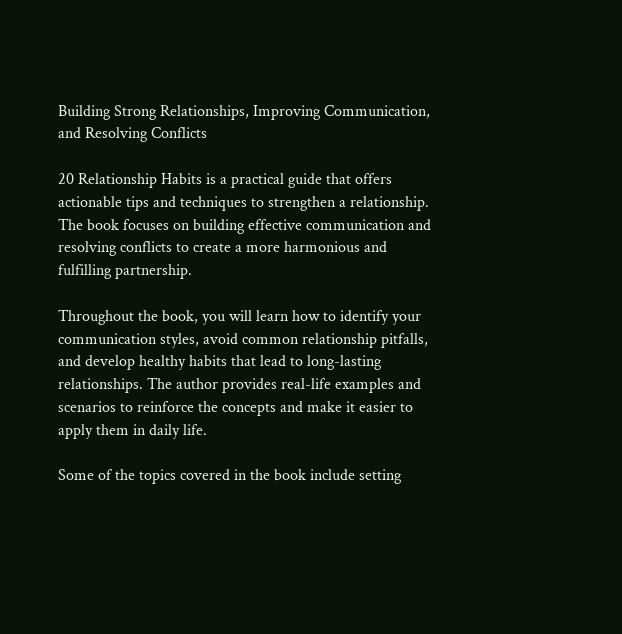Building Strong Relationships, Improving Communication, and Resolving Conflicts

20 Relationship Habits is a practical guide that offers actionable tips and techniques to strengthen a relationship. The book focuses on building effective communication and resolving conflicts to create a more harmonious and fulfilling partnership.

Throughout the book, you will learn how to identify your communication styles, avoid common relationship pitfalls, and develop healthy habits that lead to long-lasting relationships. The author provides real-life examples and scenarios to reinforce the concepts and make it easier to apply them in daily life.

Some of the topics covered in the book include setting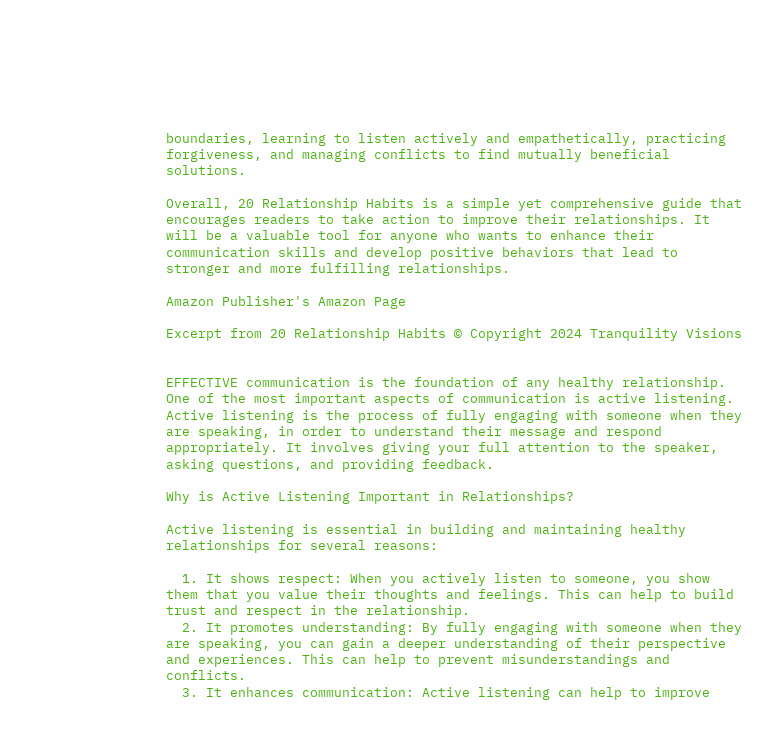boundaries, learning to listen actively and empathetically, practicing forgiveness, and managing conflicts to find mutually beneficial solutions.

Overall, 20 Relationship Habits is a simple yet comprehensive guide that encourages readers to take action to improve their relationships. It will be a valuable tool for anyone who wants to enhance their communication skills and develop positive behaviors that lead to stronger and more fulfilling relationships.

Amazon Publisher's Amazon Page

Excerpt from 20 Relationship Habits © Copyright 2024 Tranquility Visions


EFFECTIVE communication is the foundation of any healthy relationship. One of the most important aspects of communication is active listening. Active listening is the process of fully engaging with someone when they are speaking, in order to understand their message and respond appropriately. It involves giving your full attention to the speaker, asking questions, and providing feedback.

Why is Active Listening Important in Relationships?

Active listening is essential in building and maintaining healthy relationships for several reasons:

  1. It shows respect: When you actively listen to someone, you show them that you value their thoughts and feelings. This can help to build trust and respect in the relationship.
  2. It promotes understanding: By fully engaging with someone when they are speaking, you can gain a deeper understanding of their perspective and experiences. This can help to prevent misunderstandings and conflicts.
  3. It enhances communication: Active listening can help to improve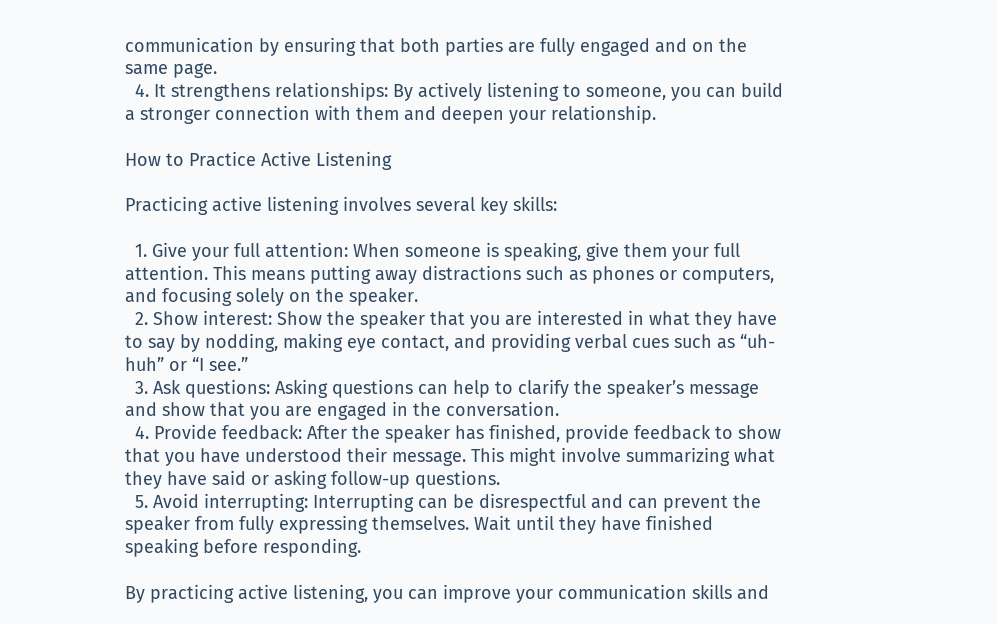communication by ensuring that both parties are fully engaged and on the same page.
  4. It strengthens relationships: By actively listening to someone, you can build a stronger connection with them and deepen your relationship.

How to Practice Active Listening

Practicing active listening involves several key skills:

  1. Give your full attention: When someone is speaking, give them your full attention. This means putting away distractions such as phones or computers, and focusing solely on the speaker.
  2. Show interest: Show the speaker that you are interested in what they have to say by nodding, making eye contact, and providing verbal cues such as “uh-huh” or “I see.”
  3. Ask questions: Asking questions can help to clarify the speaker’s message and show that you are engaged in the conversation.
  4. Provide feedback: After the speaker has finished, provide feedback to show that you have understood their message. This might involve summarizing what they have said or asking follow-up questions.
  5. Avoid interrupting: Interrupting can be disrespectful and can prevent the speaker from fully expressing themselves. Wait until they have finished speaking before responding.

By practicing active listening, you can improve your communication skills and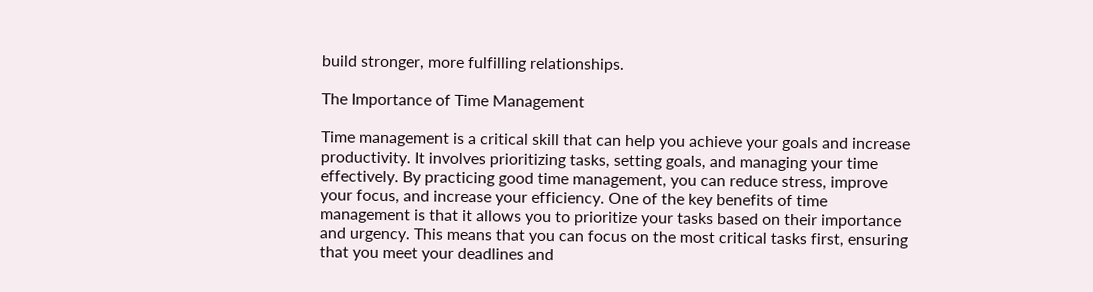build stronger, more fulfilling relationships.

The Importance of Time Management

Time management is a critical skill that can help you achieve your goals and increase productivity. It involves prioritizing tasks, setting goals, and managing your time effectively. By practicing good time management, you can reduce stress, improve your focus, and increase your efficiency. One of the key benefits of time management is that it allows you to prioritize your tasks based on their importance and urgency. This means that you can focus on the most critical tasks first, ensuring that you meet your deadlines and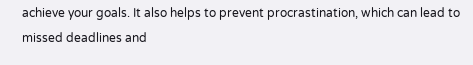achieve your goals. It also helps to prevent procrastination, which can lead to missed deadlines and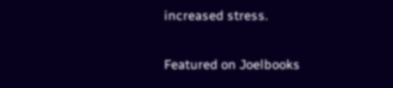increased stress.

Featured on Joelbooks